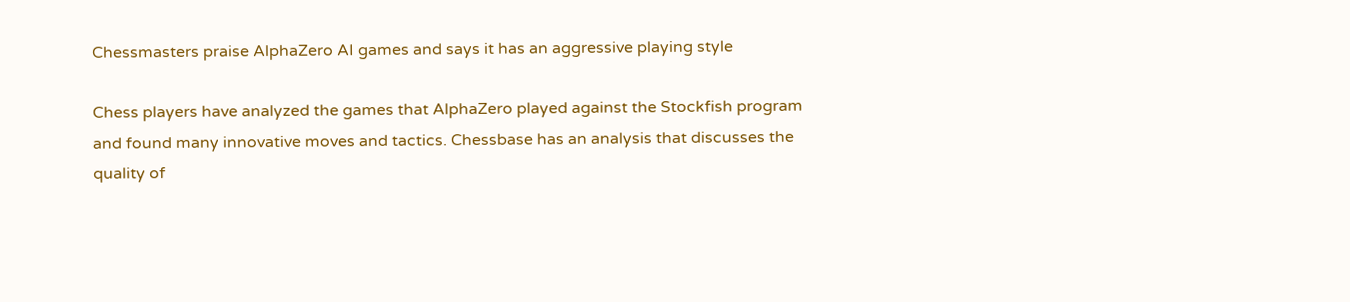Chessmasters praise AlphaZero AI games and says it has an aggressive playing style

Chess players have analyzed the games that AlphaZero played against the Stockfish program and found many innovative moves and tactics. Chessbase has an analysis that discusses the quality of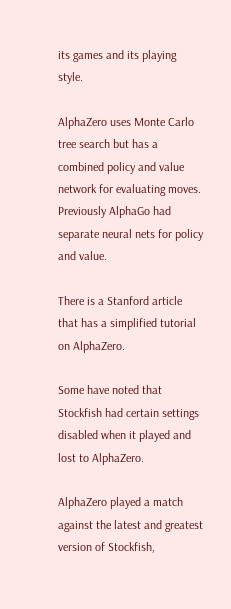its games and its playing style.

AlphaZero uses Monte Carlo tree search but has a combined policy and value network for evaluating moves. Previously AlphaGo had separate neural nets for policy and value.

There is a Stanford article that has a simplified tutorial on AlphaZero.

Some have noted that Stockfish had certain settings disabled when it played and lost to AlphaZero.

AlphaZero played a match against the latest and greatest version of Stockfish,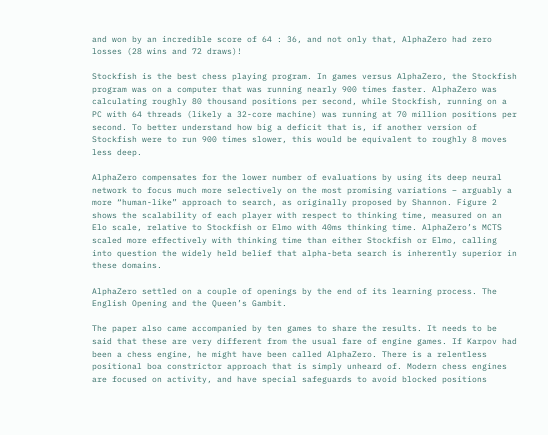and won by an incredible score of 64 : 36, and not only that, AlphaZero had zero losses (28 wins and 72 draws)!

Stockfish is the best chess playing program. In games versus AlphaZero, the Stockfish program was on a computer that was running nearly 900 times faster. AlphaZero was calculating roughly 80 thousand positions per second, while Stockfish, running on a PC with 64 threads (likely a 32-core machine) was running at 70 million positions per second. To better understand how big a deficit that is, if another version of Stockfish were to run 900 times slower, this would be equivalent to roughly 8 moves less deep.

AlphaZero compensates for the lower number of evaluations by using its deep neural network to focus much more selectively on the most promising variations – arguably a more “human-like” approach to search, as originally proposed by Shannon. Figure 2 shows the scalability of each player with respect to thinking time, measured on an Elo scale, relative to Stockfish or Elmo with 40ms thinking time. AlphaZero’s MCTS scaled more effectively with thinking time than either Stockfish or Elmo, calling into question the widely held belief that alpha-beta search is inherently superior in these domains.

AlphaZero settled on a couple of openings by the end of its learning process. The English Opening and the Queen’s Gambit.

The paper also came accompanied by ten games to share the results. It needs to be said that these are very different from the usual fare of engine games. If Karpov had been a chess engine, he might have been called AlphaZero. There is a relentless positional boa constrictor approach that is simply unheard of. Modern chess engines are focused on activity, and have special safeguards to avoid blocked positions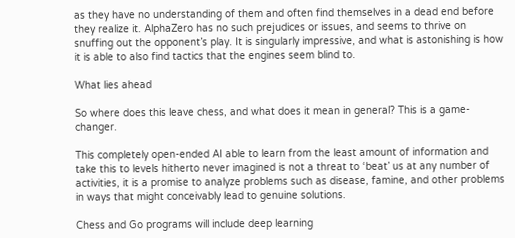as they have no understanding of them and often find themselves in a dead end before they realize it. AlphaZero has no such prejudices or issues, and seems to thrive on snuffing out the opponent’s play. It is singularly impressive, and what is astonishing is how it is able to also find tactics that the engines seem blind to.

What lies ahead

So where does this leave chess, and what does it mean in general? This is a game-changer.

This completely open-ended AI able to learn from the least amount of information and take this to levels hitherto never imagined is not a threat to ‘beat’ us at any number of activities, it is a promise to analyze problems such as disease, famine, and other problems in ways that might conceivably lead to genuine solutions.

Chess and Go programs will include deep learning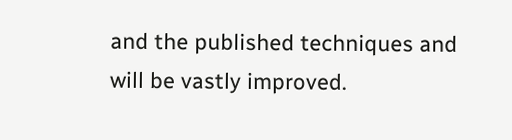and the published techniques and will be vastly improved.